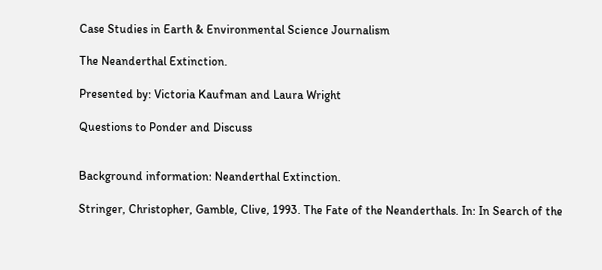Case Studies in Earth & Environmental Science Journalism

The Neanderthal Extinction.

Presented by: Victoria Kaufman and Laura Wright

Questions to Ponder and Discuss


Background information: Neanderthal Extinction.

Stringer, Christopher, Gamble, Clive, 1993. The Fate of the Neanderthals. In: In Search of the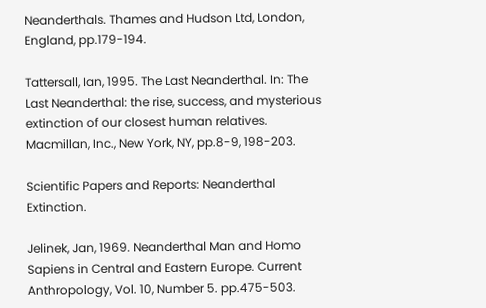Neanderthals. Thames and Hudson Ltd, London, England, pp.179-194.

Tattersall, Ian, 1995. The Last Neanderthal. In: The Last Neanderthal: the rise, success, and mysterious extinction of our closest human relatives. Macmillan, Inc., New York, NY, pp.8-9, 198-203.

Scientific Papers and Reports: Neanderthal Extinction.

Jelinek, Jan, 1969. Neanderthal Man and Homo Sapiens in Central and Eastern Europe. Current Anthropology, Vol. 10, Number 5. pp.475-503.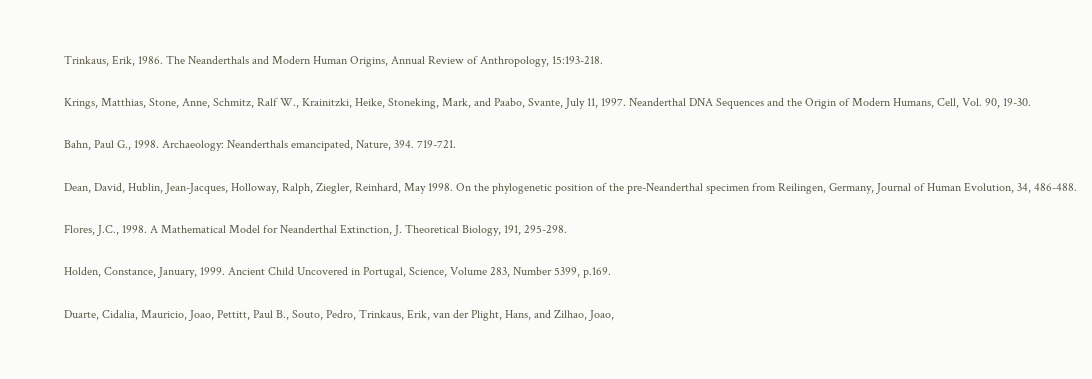Trinkaus, Erik, 1986. The Neanderthals and Modern Human Origins, Annual Review of Anthropology, 15:193-218.

Krings, Matthias, Stone, Anne, Schmitz, Ralf W., Krainitzki, Heike, Stoneking, Mark, and Paabo, Svante, July 11, 1997. Neanderthal DNA Sequences and the Origin of Modern Humans, Cell, Vol. 90, 19-30.

Bahn, Paul G., 1998. Archaeology: Neanderthals emancipated, Nature, 394. 719-721.

Dean, David, Hublin, Jean-Jacques, Holloway, Ralph, Ziegler, Reinhard, May 1998. On the phylogenetic position of the pre-Neanderthal specimen from Reilingen, Germany, Journal of Human Evolution, 34, 486-488.

Flores, J.C., 1998. A Mathematical Model for Neanderthal Extinction, J. Theoretical Biology, 191, 295-298.

Holden, Constance, January, 1999. Ancient Child Uncovered in Portugal, Science, Volume 283, Number 5399, p.169.

Duarte, Cidalia, Mauricio, Joao, Pettitt, Paul B., Souto, Pedro, Trinkaus, Erik, van der Plight, Hans, and Zilhao, Joao,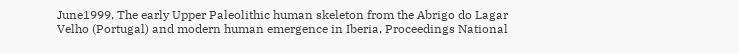June1999, The early Upper Paleolithic human skeleton from the Abrigo do Lagar Velho (Portugal) and modern human emergence in Iberia, Proceedings National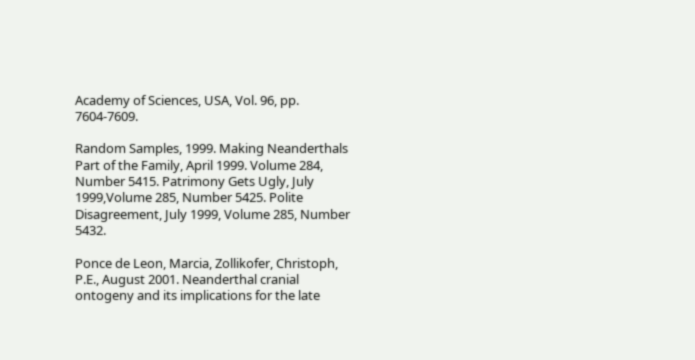Academy of Sciences, USA, Vol. 96, pp. 7604-7609.

Random Samples, 1999. Making Neanderthals Part of the Family, April 1999. Volume 284, Number 5415. Patrimony Gets Ugly, July 1999,Volume 285, Number 5425. Polite Disagreement, July 1999, Volume 285, Number 5432.

Ponce de Leon, Marcia, Zollikofer, Christoph, P.E., August 2001. Neanderthal cranial ontogeny and its implications for the late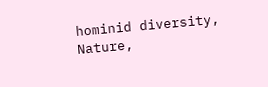hominid diversity, Nature,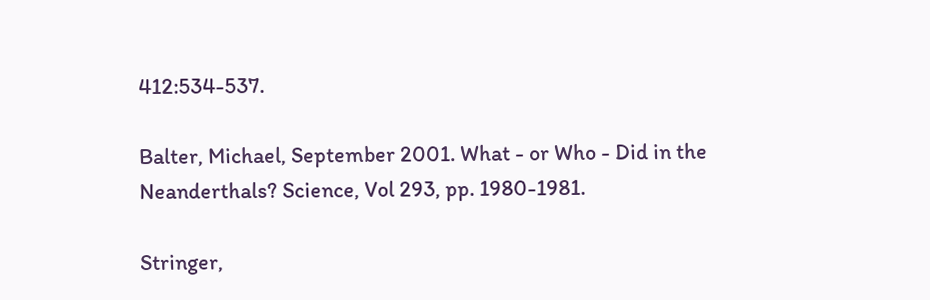412:534-537.

Balter, Michael, September 2001. What - or Who - Did in the Neanderthals? Science, Vol 293, pp. 1980-1981.

Stringer,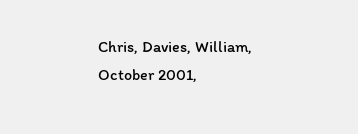Chris, Davies, William, October 2001,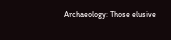Archaeology: Those elusive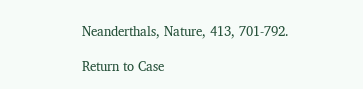Neanderthals, Nature, 413, 701-792.

Return to Case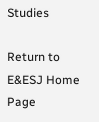Studies

Return to E&ESJ Home Page